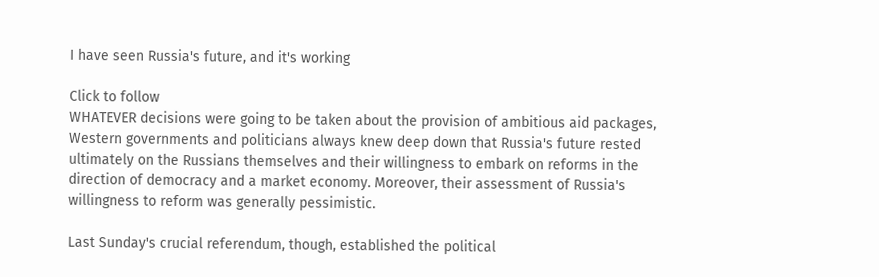I have seen Russia's future, and it's working

Click to follow
WHATEVER decisions were going to be taken about the provision of ambitious aid packages, Western governments and politicians always knew deep down that Russia's future rested ultimately on the Russians themselves and their willingness to embark on reforms in the direction of democracy and a market economy. Moreover, their assessment of Russia's willingness to reform was generally pessimistic.

Last Sunday's crucial referendum, though, established the political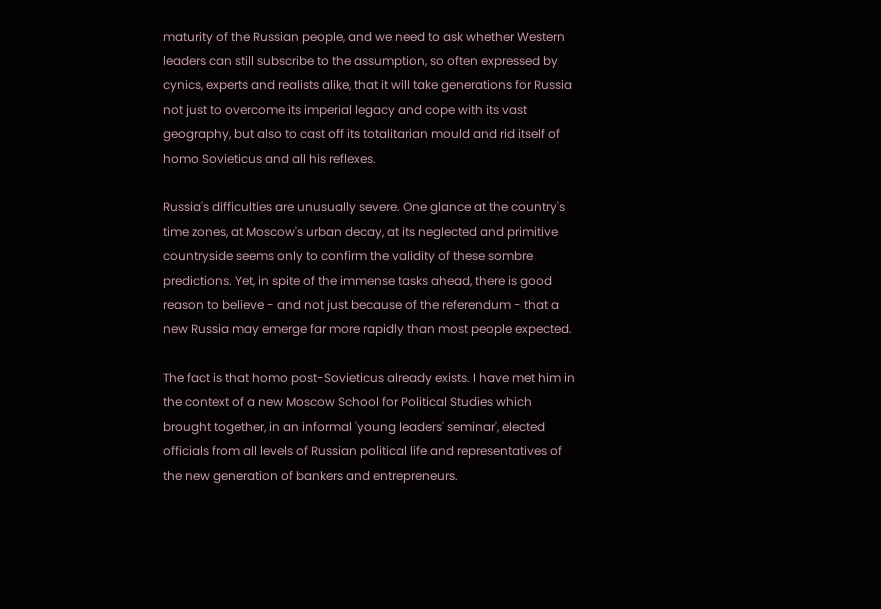maturity of the Russian people, and we need to ask whether Western leaders can still subscribe to the assumption, so often expressed by cynics, experts and realists alike, that it will take generations for Russia not just to overcome its imperial legacy and cope with its vast geography, but also to cast off its totalitarian mould and rid itself of homo Sovieticus and all his reflexes.

Russia's difficulties are unusually severe. One glance at the country's time zones, at Moscow's urban decay, at its neglected and primitive countryside seems only to confirm the validity of these sombre predictions. Yet, in spite of the immense tasks ahead, there is good reason to believe - and not just because of the referendum - that a new Russia may emerge far more rapidly than most people expected.

The fact is that homo post-Sovieticus already exists. I have met him in the context of a new Moscow School for Political Studies which brought together, in an informal 'young leaders' seminar', elected officials from all levels of Russian political life and representatives of the new generation of bankers and entrepreneurs.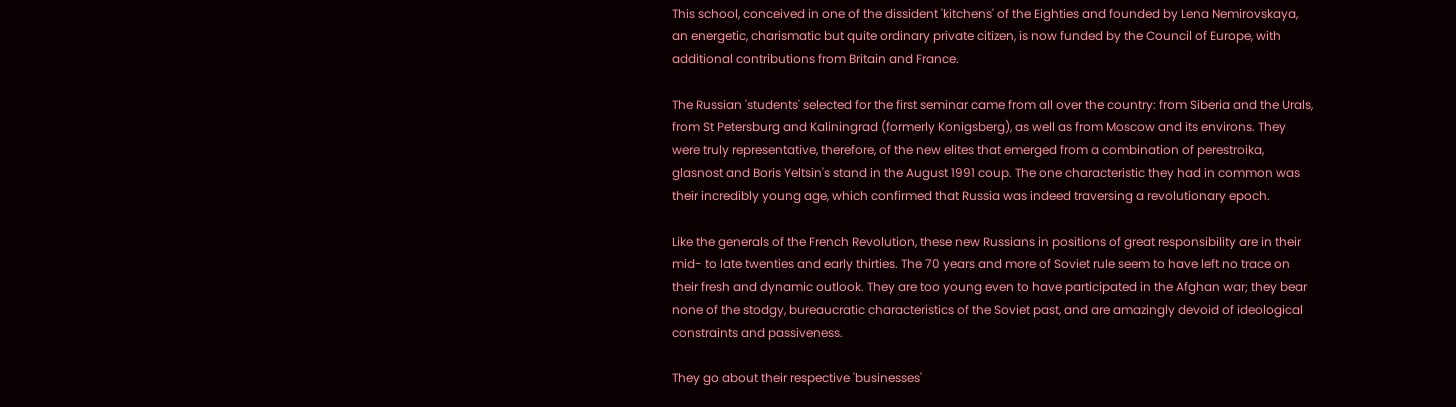This school, conceived in one of the dissident 'kitchens' of the Eighties and founded by Lena Nemirovskaya, an energetic, charismatic but quite ordinary private citizen, is now funded by the Council of Europe, with additional contributions from Britain and France.

The Russian 'students' selected for the first seminar came from all over the country: from Siberia and the Urals, from St Petersburg and Kaliningrad (formerly Konigsberg), as well as from Moscow and its environs. They were truly representative, therefore, of the new elites that emerged from a combination of perestroika, glasnost and Boris Yeltsin's stand in the August 1991 coup. The one characteristic they had in common was their incredibly young age, which confirmed that Russia was indeed traversing a revolutionary epoch.

Like the generals of the French Revolution, these new Russians in positions of great responsibility are in their mid- to late twenties and early thirties. The 70 years and more of Soviet rule seem to have left no trace on their fresh and dynamic outlook. They are too young even to have participated in the Afghan war; they bear none of the stodgy, bureaucratic characteristics of the Soviet past, and are amazingly devoid of ideological constraints and passiveness.

They go about their respective 'businesses'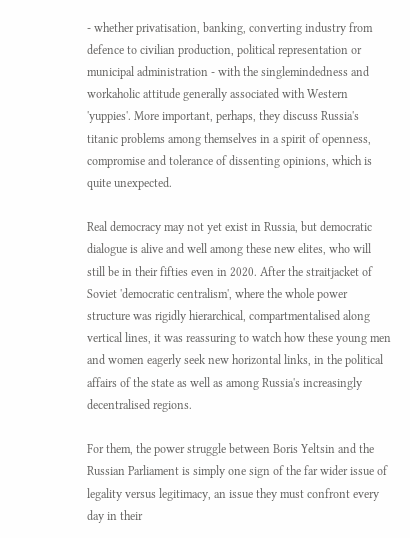- whether privatisation, banking, converting industry from defence to civilian production, political representation or municipal administration - with the singlemindedness and workaholic attitude generally associated with Western 'yuppies'. More important, perhaps, they discuss Russia's titanic problems among themselves in a spirit of openness, compromise and tolerance of dissenting opinions, which is quite unexpected.

Real democracy may not yet exist in Russia, but democratic dialogue is alive and well among these new elites, who will still be in their fifties even in 2020. After the straitjacket of Soviet 'democratic centralism', where the whole power structure was rigidly hierarchical, compartmentalised along vertical lines, it was reassuring to watch how these young men and women eagerly seek new horizontal links, in the political affairs of the state as well as among Russia's increasingly decentralised regions.

For them, the power struggle between Boris Yeltsin and the Russian Parliament is simply one sign of the far wider issue of legality versus legitimacy, an issue they must confront every day in their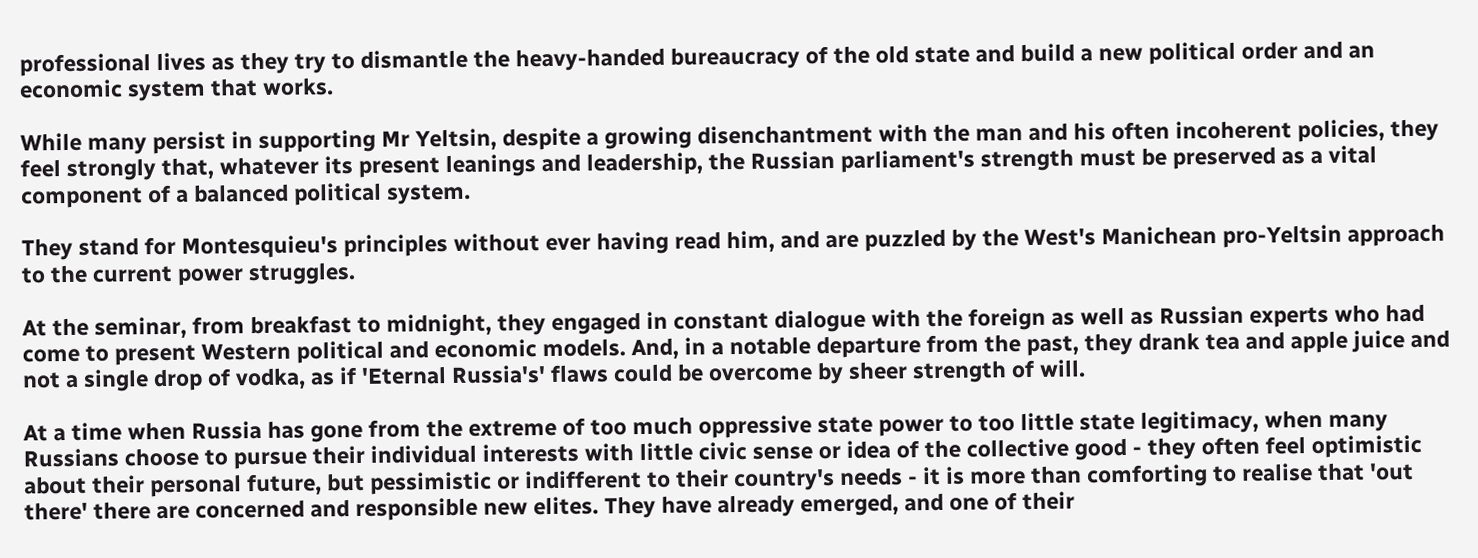professional lives as they try to dismantle the heavy-handed bureaucracy of the old state and build a new political order and an economic system that works.

While many persist in supporting Mr Yeltsin, despite a growing disenchantment with the man and his often incoherent policies, they feel strongly that, whatever its present leanings and leadership, the Russian parliament's strength must be preserved as a vital component of a balanced political system.

They stand for Montesquieu's principles without ever having read him, and are puzzled by the West's Manichean pro-Yeltsin approach to the current power struggles.

At the seminar, from breakfast to midnight, they engaged in constant dialogue with the foreign as well as Russian experts who had come to present Western political and economic models. And, in a notable departure from the past, they drank tea and apple juice and not a single drop of vodka, as if 'Eternal Russia's' flaws could be overcome by sheer strength of will.

At a time when Russia has gone from the extreme of too much oppressive state power to too little state legitimacy, when many Russians choose to pursue their individual interests with little civic sense or idea of the collective good - they often feel optimistic about their personal future, but pessimistic or indifferent to their country's needs - it is more than comforting to realise that 'out there' there are concerned and responsible new elites. They have already emerged, and one of their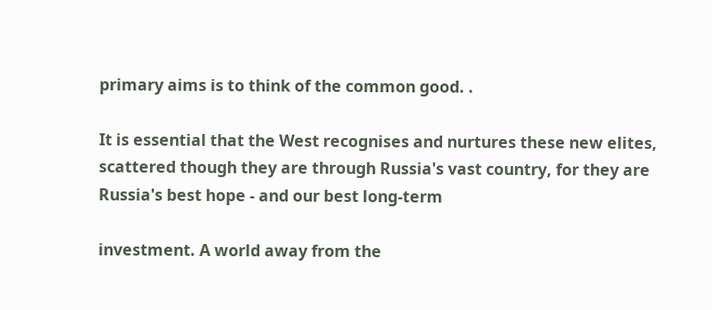primary aims is to think of the common good. .

It is essential that the West recognises and nurtures these new elites, scattered though they are through Russia's vast country, for they are Russia's best hope - and our best long-term

investment. A world away from the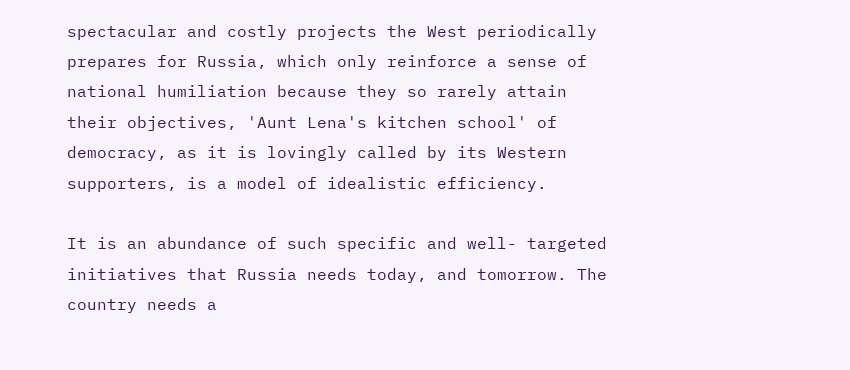spectacular and costly projects the West periodically prepares for Russia, which only reinforce a sense of national humiliation because they so rarely attain their objectives, 'Aunt Lena's kitchen school' of democracy, as it is lovingly called by its Western supporters, is a model of idealistic efficiency.

It is an abundance of such specific and well- targeted initiatives that Russia needs today, and tomorrow. The country needs a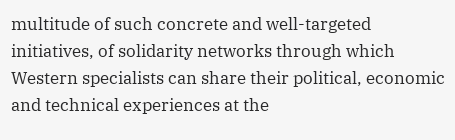multitude of such concrete and well-targeted initiatives, of solidarity networks through which Western specialists can share their political, economic and technical experiences at the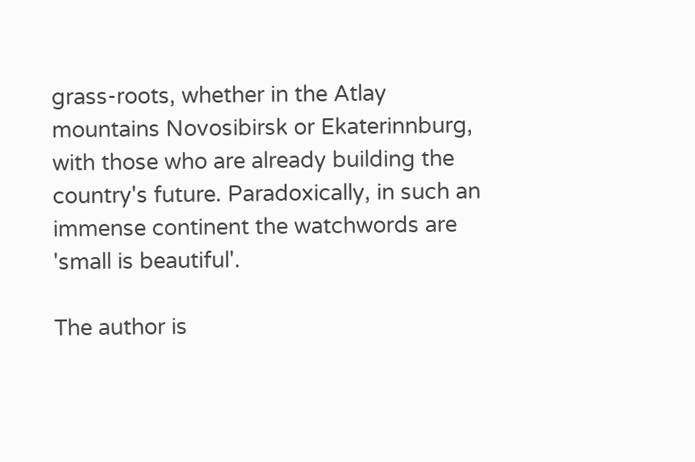grass-roots, whether in the Atlay mountains Novosibirsk or Ekaterinnburg, with those who are already building the country's future. Paradoxically, in such an immense continent the watchwords are 'small is beautiful'.

The author is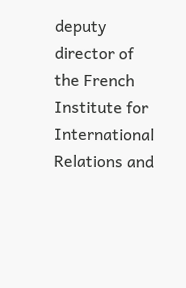deputy director of the French Institute for International Relations and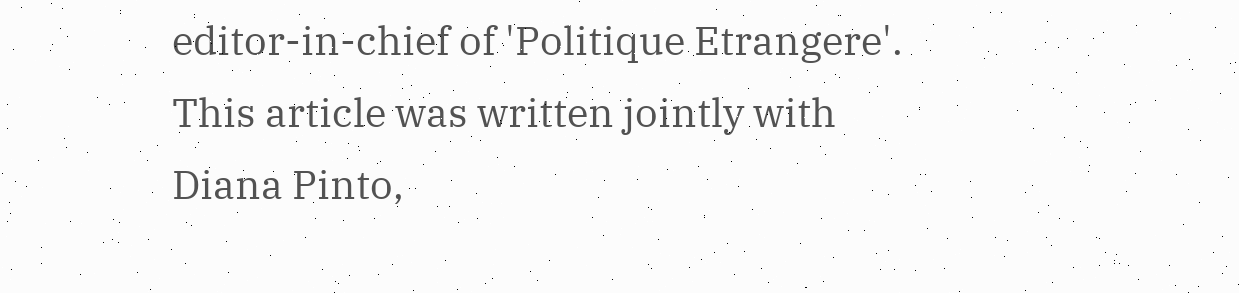editor-in-chief of 'Politique Etrangere'. This article was written jointly with Diana Pinto,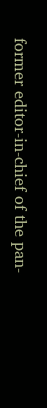former editor-in-chief of the pan-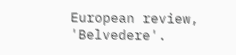European review, 'Belvedere'.